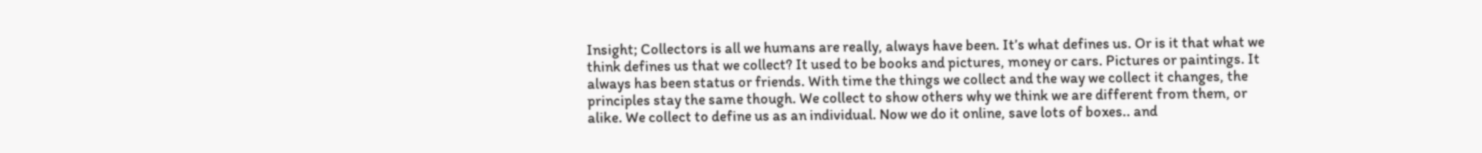Insight; Collectors is all we humans are really, always have been. It’s what defines us. Or is it that what we think defines us that we collect? It used to be books and pictures, money or cars. Pictures or paintings. It always has been status or friends. With time the things we collect and the way we collect it changes, the principles stay the same though. We collect to show others why we think we are different from them, or alike. We collect to define us as an individual. Now we do it online, save lots of boxes.. and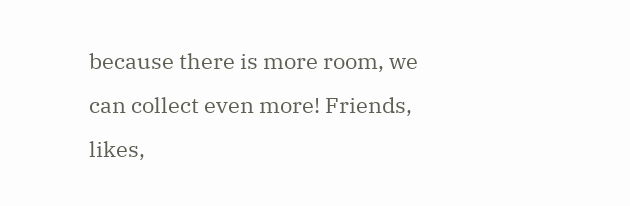because there is more room, we can collect even more! Friends, likes,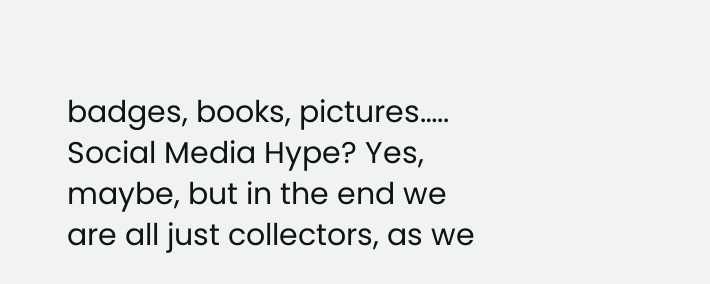badges, books, pictures….. Social Media Hype? Yes, maybe, but in the end we are all just collectors, as we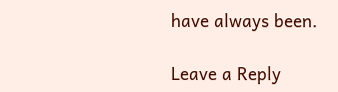have always been.

Leave a Reply